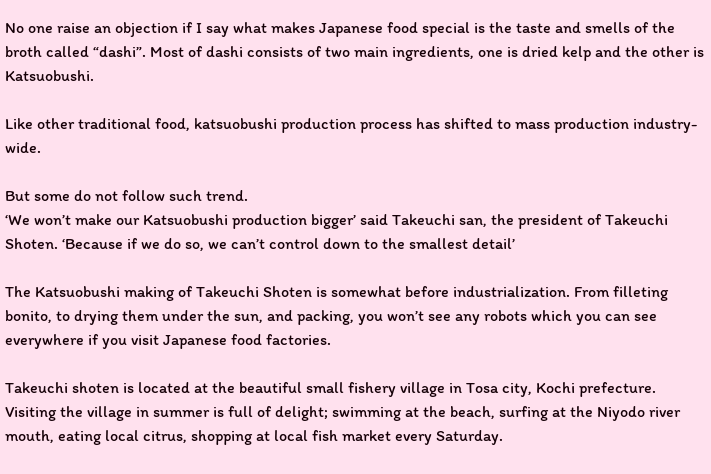No one raise an objection if I say what makes Japanese food special is the taste and smells of the broth called “dashi”. Most of dashi consists of two main ingredients, one is dried kelp and the other is Katsuobushi.

Like other traditional food, katsuobushi production process has shifted to mass production industry-wide.

But some do not follow such trend.
‘We won’t make our Katsuobushi production bigger’ said Takeuchi san, the president of Takeuchi Shoten. ‘Because if we do so, we can’t control down to the smallest detail’

The Katsuobushi making of Takeuchi Shoten is somewhat before industrialization. From filleting bonito, to drying them under the sun, and packing, you won’t see any robots which you can see everywhere if you visit Japanese food factories.

Takeuchi shoten is located at the beautiful small fishery village in Tosa city, Kochi prefecture. Visiting the village in summer is full of delight; swimming at the beach, surfing at the Niyodo river mouth, eating local citrus, shopping at local fish market every Saturday.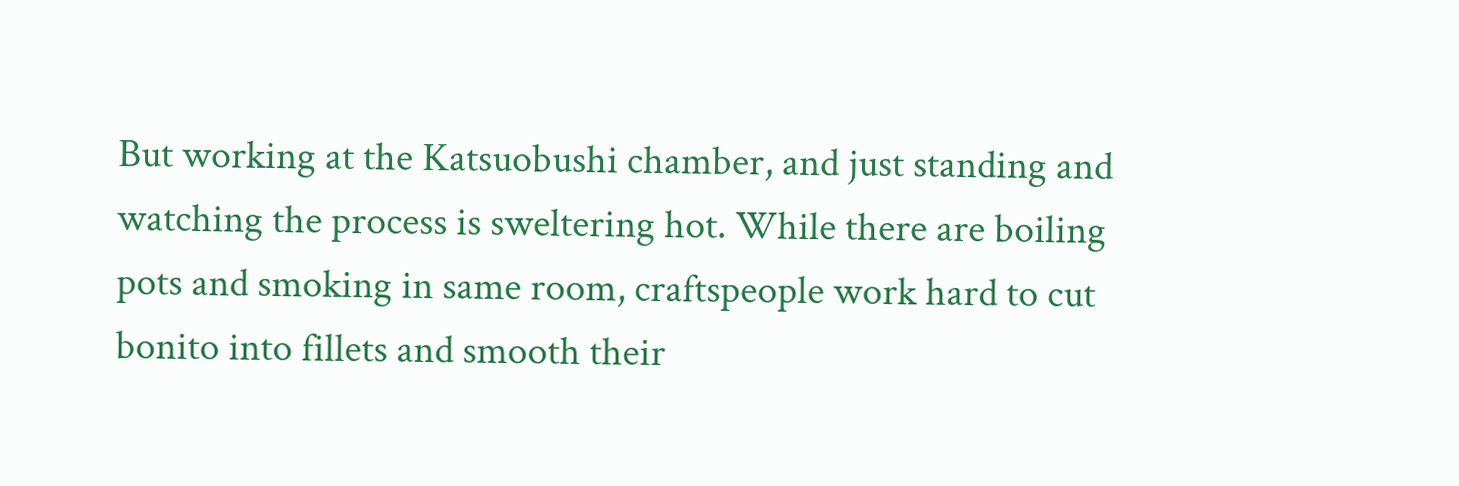But working at the Katsuobushi chamber, and just standing and watching the process is sweltering hot. While there are boiling pots and smoking in same room, craftspeople work hard to cut bonito into fillets and smooth their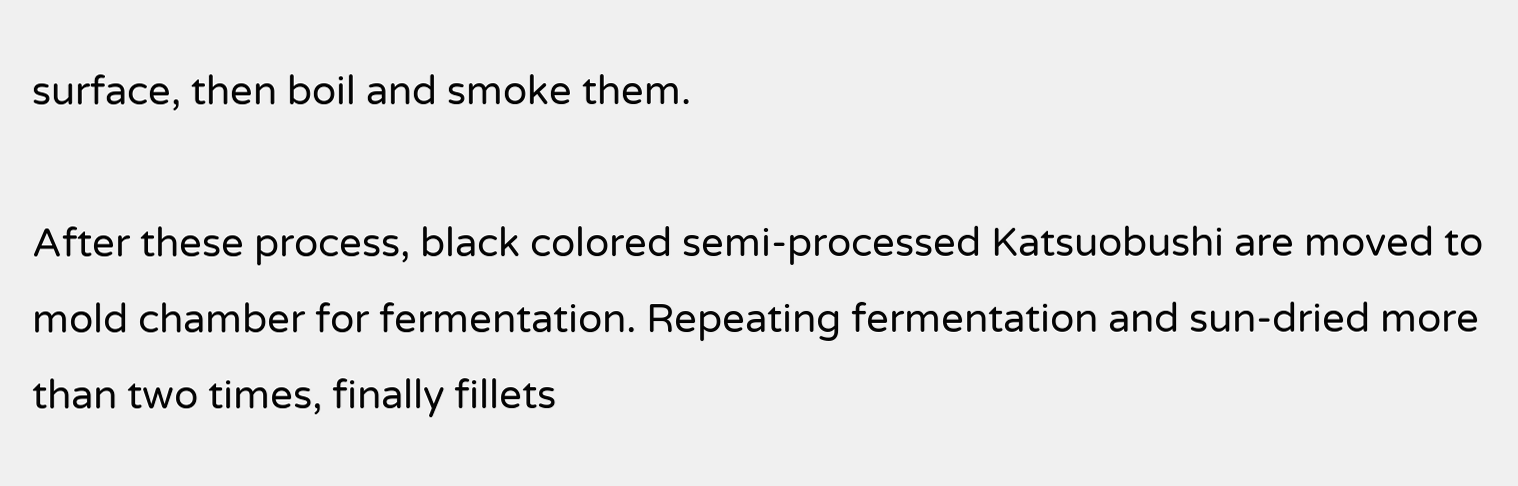surface, then boil and smoke them.

After these process, black colored semi-processed Katsuobushi are moved to mold chamber for fermentation. Repeating fermentation and sun-dried more than two times, finally fillets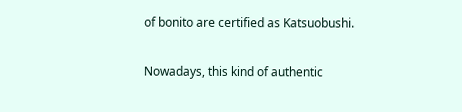of bonito are certified as Katsuobushi.

Nowadays, this kind of authentic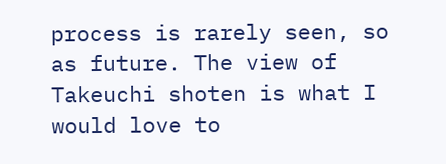process is rarely seen, so as future. The view of Takeuchi shoten is what I would love to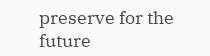preserve for the future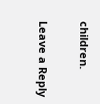children.

Leave a Reply